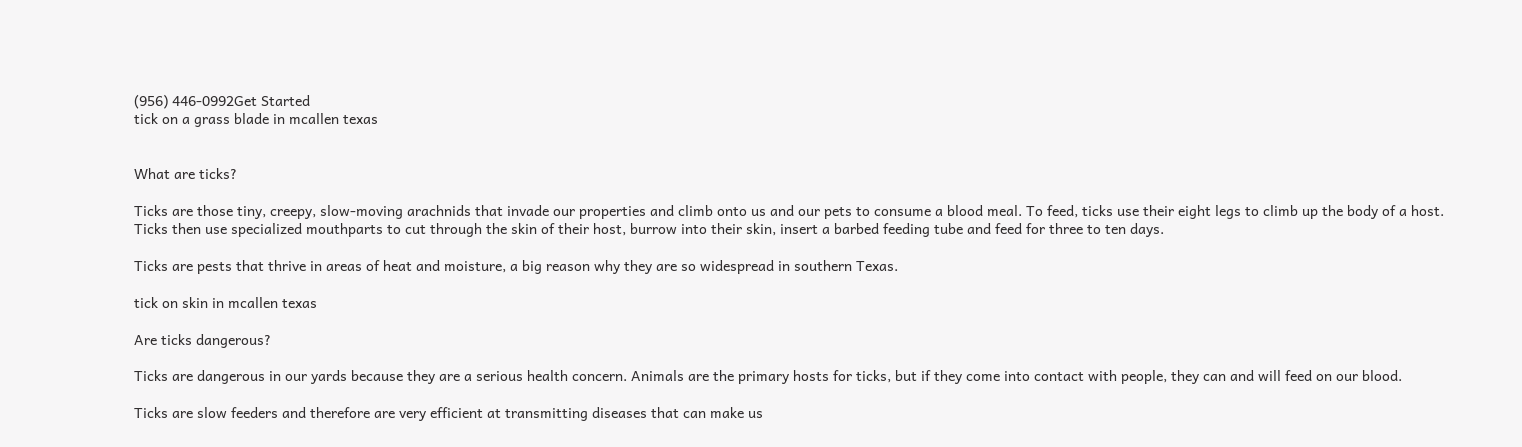(956) 446-0992Get Started
tick on a grass blade in mcallen texas


What are ticks?

Ticks are those tiny, creepy, slow-moving arachnids that invade our properties and climb onto us and our pets to consume a blood meal. To feed, ticks use their eight legs to climb up the body of a host. Ticks then use specialized mouthparts to cut through the skin of their host, burrow into their skin, insert a barbed feeding tube and feed for three to ten days.

Ticks are pests that thrive in areas of heat and moisture, a big reason why they are so widespread in southern Texas.

tick on skin in mcallen texas

Are ticks dangerous?

Ticks are dangerous in our yards because they are a serious health concern. Animals are the primary hosts for ticks, but if they come into contact with people, they can and will feed on our blood.

Ticks are slow feeders and therefore are very efficient at transmitting diseases that can make us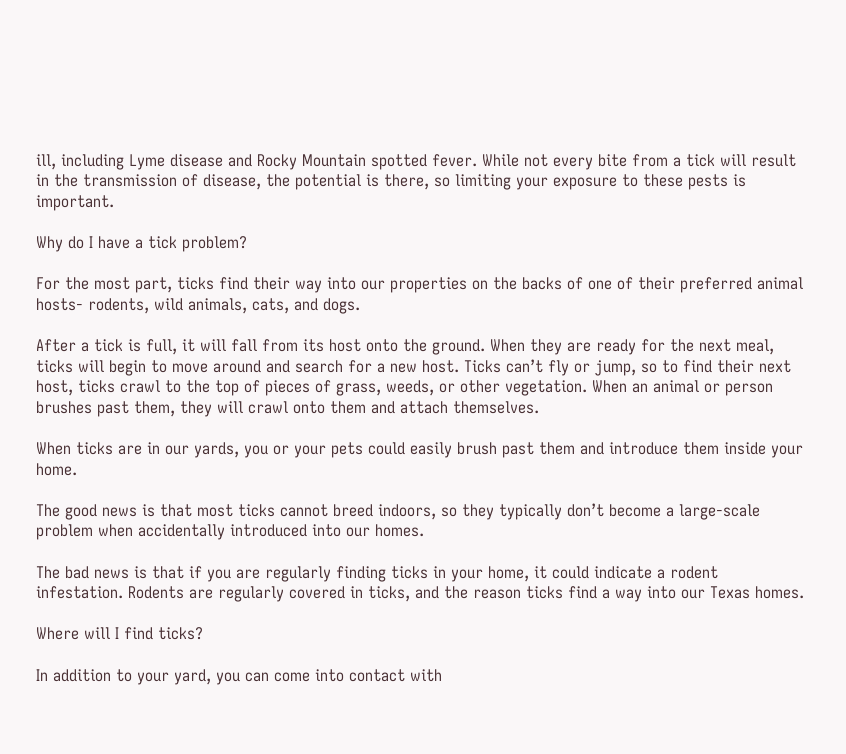ill, including Lyme disease and Rocky Mountain spotted fever. While not every bite from a tick will result in the transmission of disease, the potential is there, so limiting your exposure to these pests is important.

Why do I have a tick problem?

For the most part, ticks find their way into our properties on the backs of one of their preferred animal hosts- rodents, wild animals, cats, and dogs.

After a tick is full, it will fall from its host onto the ground. When they are ready for the next meal, ticks will begin to move around and search for a new host. Ticks can’t fly or jump, so to find their next host, ticks crawl to the top of pieces of grass, weeds, or other vegetation. When an animal or person brushes past them, they will crawl onto them and attach themselves.

When ticks are in our yards, you or your pets could easily brush past them and introduce them inside your home.

The good news is that most ticks cannot breed indoors, so they typically don’t become a large-scale problem when accidentally introduced into our homes.

The bad news is that if you are regularly finding ticks in your home, it could indicate a rodent infestation. Rodents are regularly covered in ticks, and the reason ticks find a way into our Texas homes.

Where will I find ticks?

In addition to your yard, you can come into contact with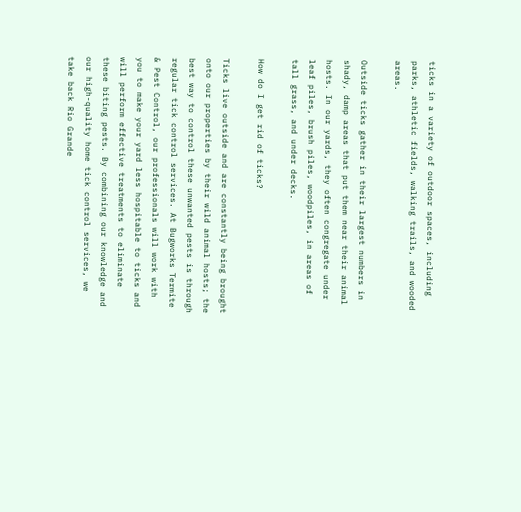ticks in a variety of outdoor spaces, including parks, athletic fields, walking trails, and wooded areas.

Outside ticks gather in their largest numbers in shady, damp areas that put them near their animal hosts. In our yards, they often congregate under leaf piles, brush piles, woodpiles, in areas of tall grass, and under decks.

How do I get rid of ticks?

Ticks live outside and are constantly being brought onto our properties by their wild animal hosts; the best way to control these unwanted pests is through regular tick control services. At Bugworks Termite & Pest Control, our professionals will work with you to make your yard less hospitable to ticks and will perform effective treatments to eliminate these biting pests. By combining our knowledge and our high-quality home tick control services, we take back Rio Grande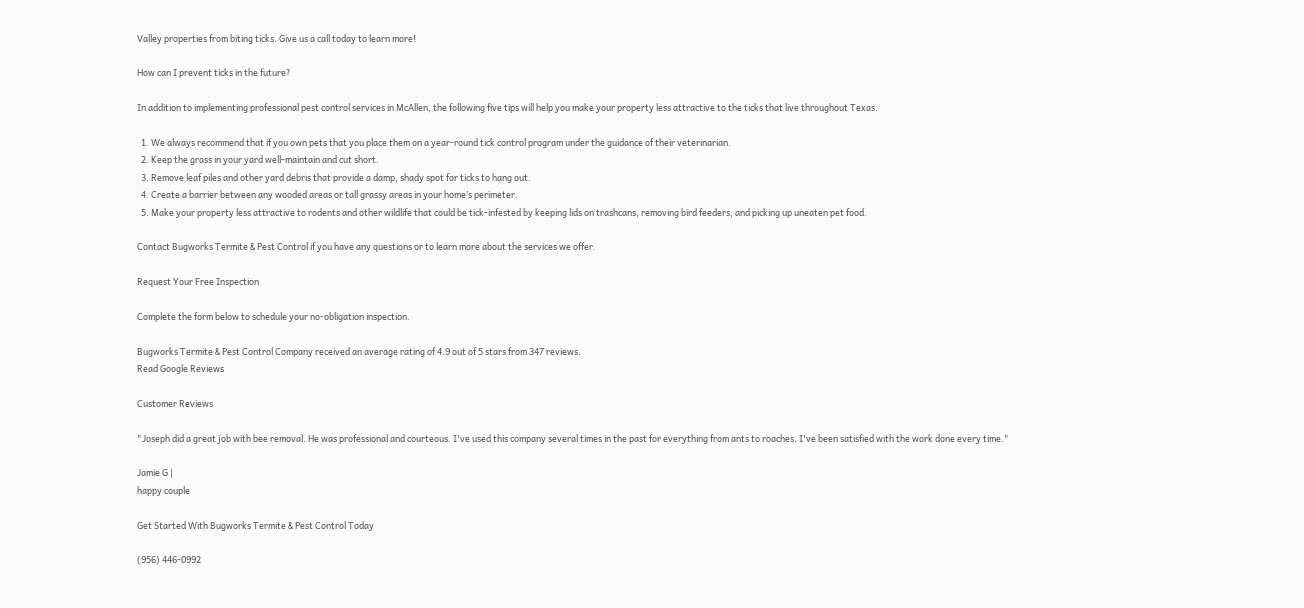Valley properties from biting ticks. Give us a call today to learn more!

How can I prevent ticks in the future?

In addition to implementing professional pest control services in McAllen, the following five tips will help you make your property less attractive to the ticks that live throughout Texas.

  1. We always recommend that if you own pets that you place them on a year-round tick control program under the guidance of their veterinarian.
  2. Keep the grass in your yard well-maintain and cut short.
  3. Remove leaf piles and other yard debris that provide a damp, shady spot for ticks to hang out.
  4. Create a barrier between any wooded areas or tall grassy areas in your home’s perimeter.
  5. Make your property less attractive to rodents and other wildlife that could be tick-infested by keeping lids on trashcans, removing bird feeders, and picking up uneaten pet food.

Contact Bugworks Termite & Pest Control if you have any questions or to learn more about the services we offer.

Request Your Free Inspection

Complete the form below to schedule your no-obligation inspection.

Bugworks Termite & Pest Control Company received an average rating of 4.9 out of 5 stars from 347 reviews.
Read Google Reviews

Customer Reviews

"Joseph did a great job with bee removal. He was professional and courteous. I've used this company several times in the past for everything from ants to roaches. I've been satisfied with the work done every time."

Jamie G |
happy couple

Get Started With Bugworks Termite & Pest Control Today

(956) 446-0992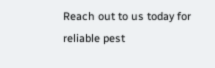Reach out to us today for reliable pest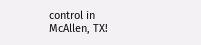control in McAllen, TX!